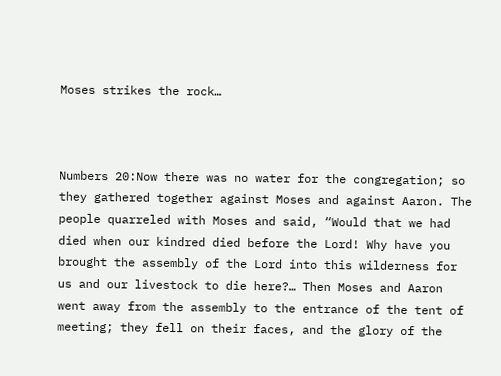Moses strikes the rock…



Numbers 20:Now there was no water for the congregation; so they gathered together against Moses and against Aaron. The people quarreled with Moses and said, “Would that we had died when our kindred died before the Lord! Why have you brought the assembly of the Lord into this wilderness for us and our livestock to die here?… Then Moses and Aaron went away from the assembly to the entrance of the tent of meeting; they fell on their faces, and the glory of the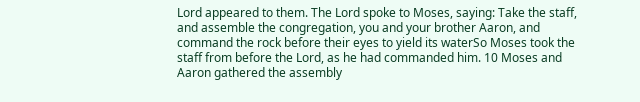Lord appeared to them. The Lord spoke to Moses, saying: Take the staff, and assemble the congregation, you and your brother Aaron, and command the rock before their eyes to yield its waterSo Moses took the staff from before the Lord, as he had commanded him. 10 Moses and Aaron gathered the assembly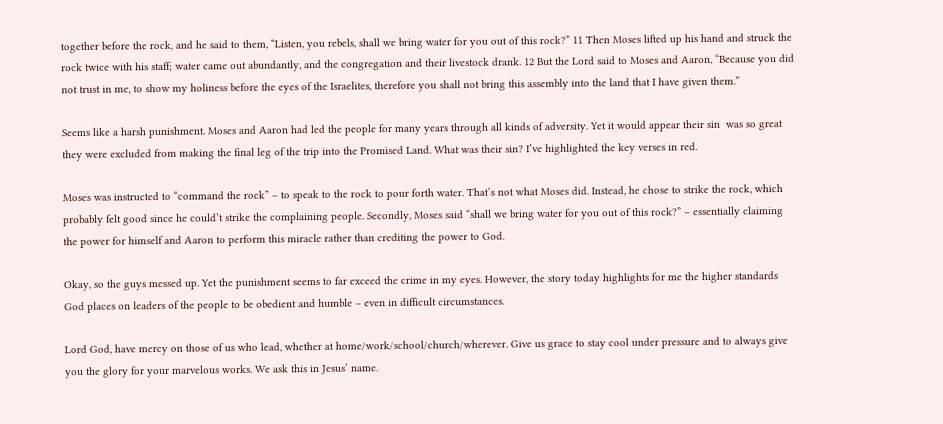together before the rock, and he said to them, “Listen, you rebels, shall we bring water for you out of this rock?” 11 Then Moses lifted up his hand and struck the rock twice with his staff; water came out abundantly, and the congregation and their livestock drank. 12 But the Lord said to Moses and Aaron, “Because you did not trust in me, to show my holiness before the eyes of the Israelites, therefore you shall not bring this assembly into the land that I have given them.”

Seems like a harsh punishment. Moses and Aaron had led the people for many years through all kinds of adversity. Yet it would appear their sin  was so great they were excluded from making the final leg of the trip into the Promised Land. What was their sin? I’ve highlighted the key verses in red.

Moses was instructed to “command the rock” – to speak to the rock to pour forth water. That’s not what Moses did. Instead, he chose to strike the rock, which probably felt good since he could’t strike the complaining people. Secondly, Moses said “shall we bring water for you out of this rock?” – essentially claiming the power for himself and Aaron to perform this miracle rather than crediting the power to God.

Okay, so the guys messed up. Yet the punishment seems to far exceed the crime in my eyes. However, the story today highlights for me the higher standards God places on leaders of the people to be obedient and humble – even in difficult circumstances.

Lord God, have mercy on those of us who lead, whether at home/work/school/church/wherever. Give us grace to stay cool under pressure and to always give you the glory for your marvelous works. We ask this in Jesus’ name.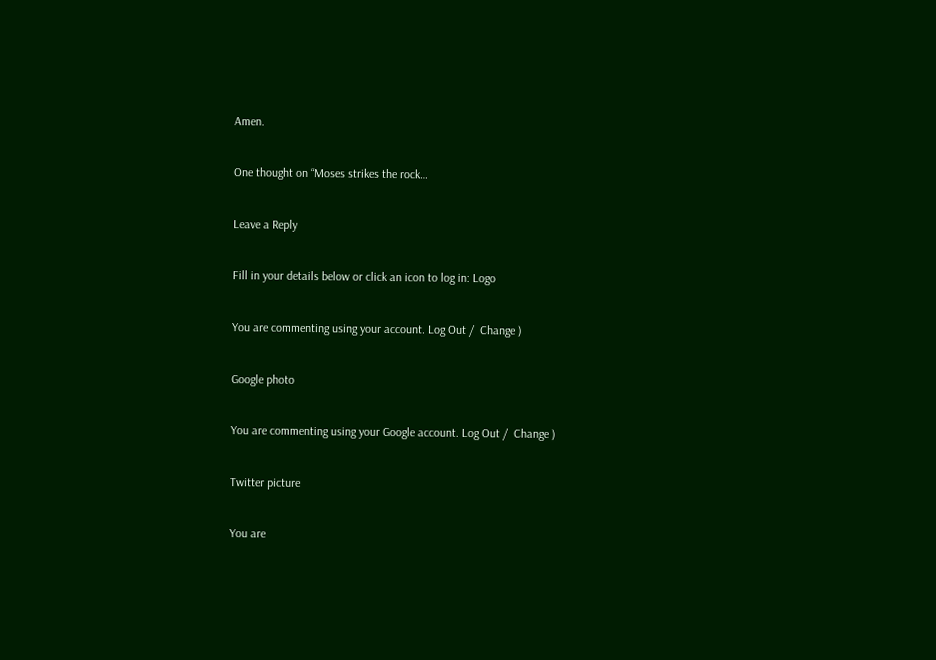Amen.

One thought on “Moses strikes the rock…

Leave a Reply

Fill in your details below or click an icon to log in: Logo

You are commenting using your account. Log Out /  Change )

Google photo

You are commenting using your Google account. Log Out /  Change )

Twitter picture

You are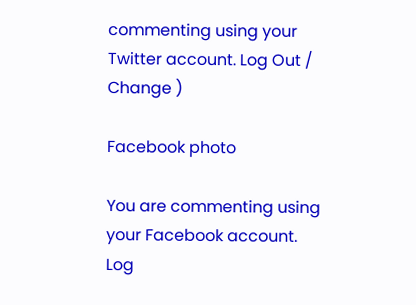commenting using your Twitter account. Log Out /  Change )

Facebook photo

You are commenting using your Facebook account. Log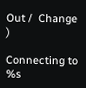Out /  Change )

Connecting to %s